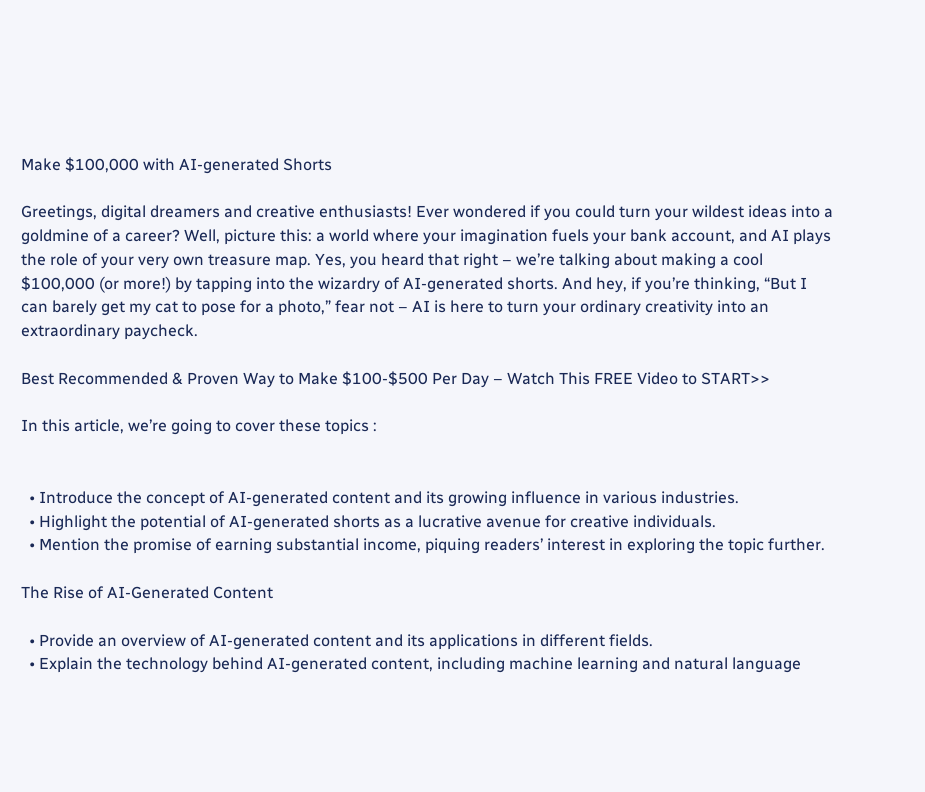Make $100,000 with AI-generated Shorts

Greetings, digital dreamers and creative enthusiasts! Ever wondered if you could turn your wildest ideas into a goldmine of a career? Well, picture this: a world where your imagination fuels your bank account, and AI plays the role of your very own treasure map. Yes, you heard that right – we’re talking about making a cool $100,000 (or more!) by tapping into the wizardry of AI-generated shorts. And hey, if you’re thinking, “But I can barely get my cat to pose for a photo,” fear not – AI is here to turn your ordinary creativity into an extraordinary paycheck.

Best Recommended & Proven Way to Make $100-$500 Per Day – Watch This FREE Video to START>>

In this article, we’re going to cover these topics :


  • Introduce the concept of AI-generated content and its growing influence in various industries.
  • Highlight the potential of AI-generated shorts as a lucrative avenue for creative individuals.
  • Mention the promise of earning substantial income, piquing readers’ interest in exploring the topic further.

The Rise of AI-Generated Content

  • Provide an overview of AI-generated content and its applications in different fields.
  • Explain the technology behind AI-generated content, including machine learning and natural language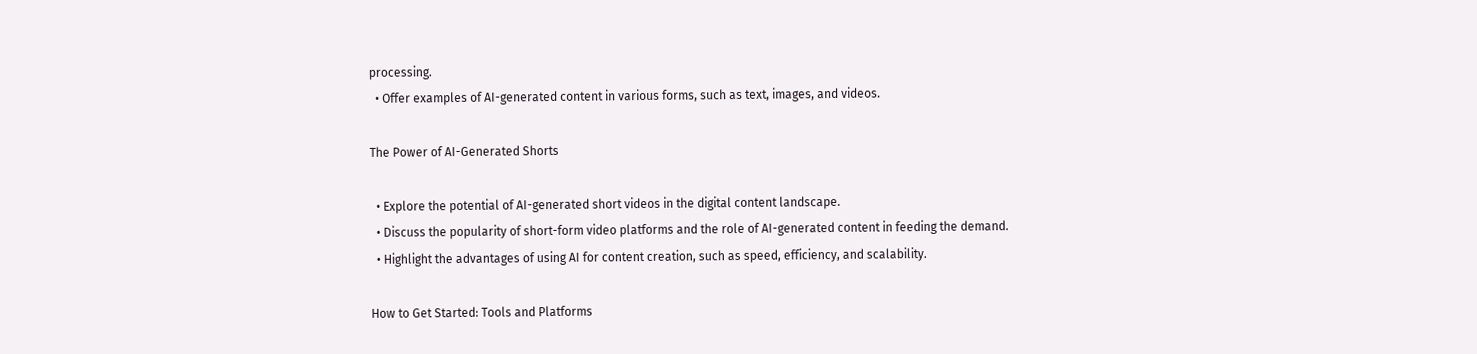processing.
  • Offer examples of AI-generated content in various forms, such as text, images, and videos.

The Power of AI-Generated Shorts

  • Explore the potential of AI-generated short videos in the digital content landscape.
  • Discuss the popularity of short-form video platforms and the role of AI-generated content in feeding the demand.
  • Highlight the advantages of using AI for content creation, such as speed, efficiency, and scalability.

How to Get Started: Tools and Platforms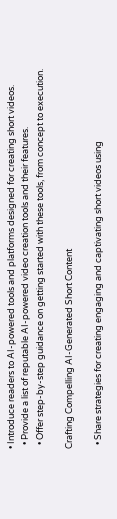• Introduce readers to AI-powered tools and platforms designed for creating short videos.
  • Provide a list of reputable AI-powered video creation tools and their features.
  • Offer step-by-step guidance on getting started with these tools, from concept to execution.

Crafting Compelling AI-Generated Short Content

  • Share strategies for creating engaging and captivating short videos using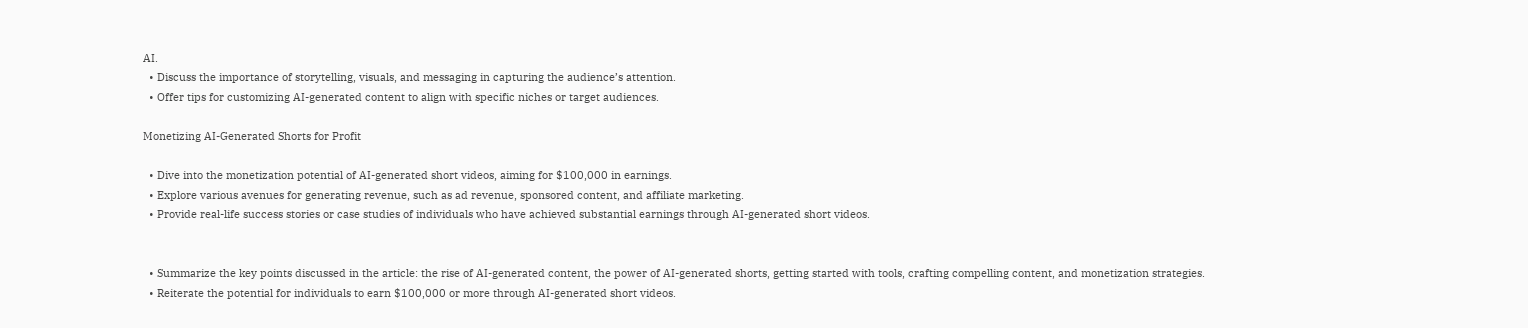AI.
  • Discuss the importance of storytelling, visuals, and messaging in capturing the audience’s attention.
  • Offer tips for customizing AI-generated content to align with specific niches or target audiences.

Monetizing AI-Generated Shorts for Profit

  • Dive into the monetization potential of AI-generated short videos, aiming for $100,000 in earnings.
  • Explore various avenues for generating revenue, such as ad revenue, sponsored content, and affiliate marketing.
  • Provide real-life success stories or case studies of individuals who have achieved substantial earnings through AI-generated short videos.


  • Summarize the key points discussed in the article: the rise of AI-generated content, the power of AI-generated shorts, getting started with tools, crafting compelling content, and monetization strategies.
  • Reiterate the potential for individuals to earn $100,000 or more through AI-generated short videos.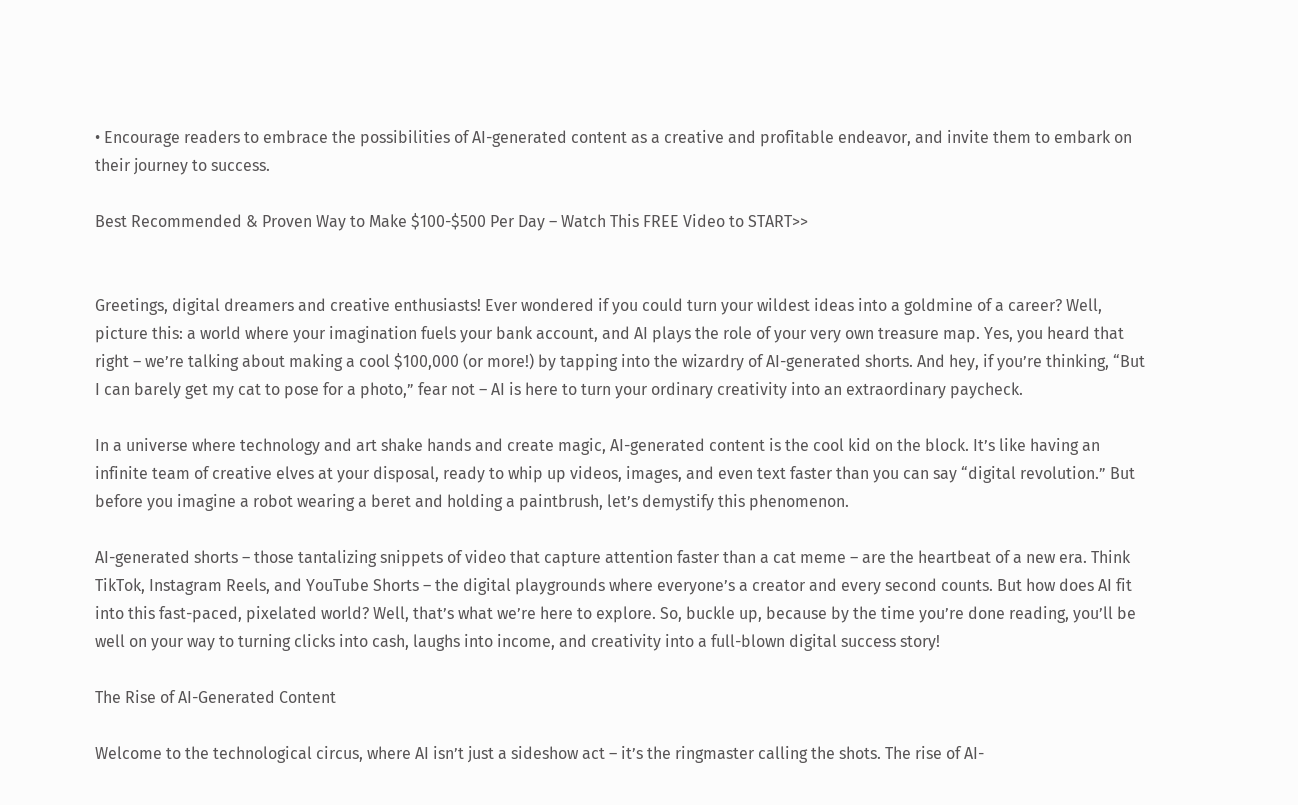• Encourage readers to embrace the possibilities of AI-generated content as a creative and profitable endeavor, and invite them to embark on their journey to success.

Best Recommended & Proven Way to Make $100-$500 Per Day – Watch This FREE Video to START>>


Greetings, digital dreamers and creative enthusiasts! Ever wondered if you could turn your wildest ideas into a goldmine of a career? Well, picture this: a world where your imagination fuels your bank account, and AI plays the role of your very own treasure map. Yes, you heard that right – we’re talking about making a cool $100,000 (or more!) by tapping into the wizardry of AI-generated shorts. And hey, if you’re thinking, “But I can barely get my cat to pose for a photo,” fear not – AI is here to turn your ordinary creativity into an extraordinary paycheck.

In a universe where technology and art shake hands and create magic, AI-generated content is the cool kid on the block. It’s like having an infinite team of creative elves at your disposal, ready to whip up videos, images, and even text faster than you can say “digital revolution.” But before you imagine a robot wearing a beret and holding a paintbrush, let’s demystify this phenomenon.

AI-generated shorts – those tantalizing snippets of video that capture attention faster than a cat meme – are the heartbeat of a new era. Think TikTok, Instagram Reels, and YouTube Shorts – the digital playgrounds where everyone’s a creator and every second counts. But how does AI fit into this fast-paced, pixelated world? Well, that’s what we’re here to explore. So, buckle up, because by the time you’re done reading, you’ll be well on your way to turning clicks into cash, laughs into income, and creativity into a full-blown digital success story!

The Rise of AI-Generated Content

Welcome to the technological circus, where AI isn’t just a sideshow act – it’s the ringmaster calling the shots. The rise of AI-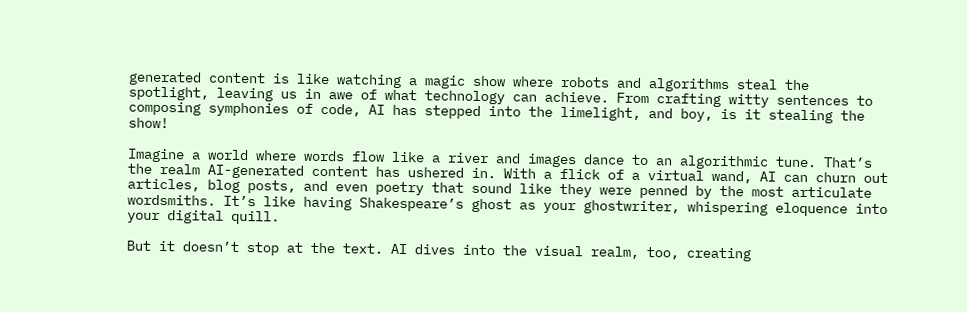generated content is like watching a magic show where robots and algorithms steal the spotlight, leaving us in awe of what technology can achieve. From crafting witty sentences to composing symphonies of code, AI has stepped into the limelight, and boy, is it stealing the show!

Imagine a world where words flow like a river and images dance to an algorithmic tune. That’s the realm AI-generated content has ushered in. With a flick of a virtual wand, AI can churn out articles, blog posts, and even poetry that sound like they were penned by the most articulate wordsmiths. It’s like having Shakespeare’s ghost as your ghostwriter, whispering eloquence into your digital quill.

But it doesn’t stop at the text. AI dives into the visual realm, too, creating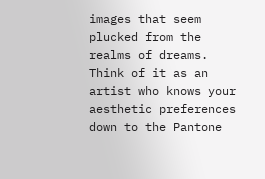images that seem plucked from the realms of dreams. Think of it as an artist who knows your aesthetic preferences down to the Pantone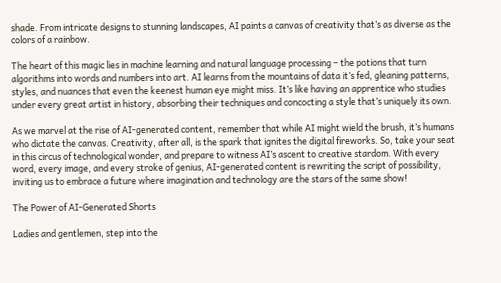shade. From intricate designs to stunning landscapes, AI paints a canvas of creativity that’s as diverse as the colors of a rainbow.

The heart of this magic lies in machine learning and natural language processing – the potions that turn algorithms into words and numbers into art. AI learns from the mountains of data it’s fed, gleaning patterns, styles, and nuances that even the keenest human eye might miss. It’s like having an apprentice who studies under every great artist in history, absorbing their techniques and concocting a style that’s uniquely its own.

As we marvel at the rise of AI-generated content, remember that while AI might wield the brush, it’s humans who dictate the canvas. Creativity, after all, is the spark that ignites the digital fireworks. So, take your seat in this circus of technological wonder, and prepare to witness AI’s ascent to creative stardom. With every word, every image, and every stroke of genius, AI-generated content is rewriting the script of possibility, inviting us to embrace a future where imagination and technology are the stars of the same show!

The Power of AI-Generated Shorts

Ladies and gentlemen, step into the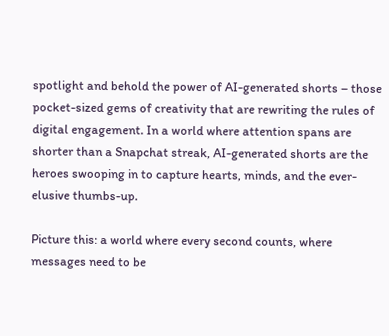spotlight and behold the power of AI-generated shorts – those pocket-sized gems of creativity that are rewriting the rules of digital engagement. In a world where attention spans are shorter than a Snapchat streak, AI-generated shorts are the heroes swooping in to capture hearts, minds, and the ever-elusive thumbs-up.

Picture this: a world where every second counts, where messages need to be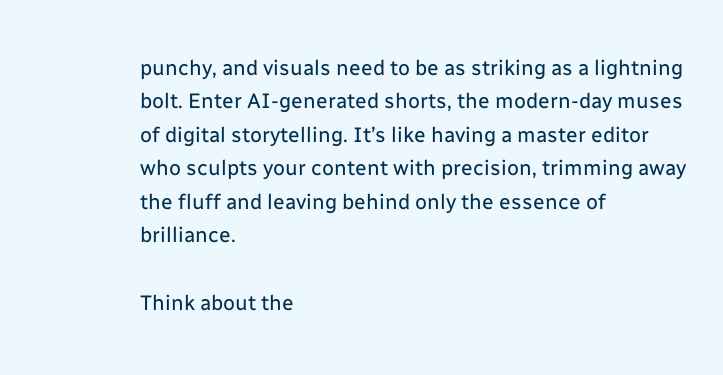punchy, and visuals need to be as striking as a lightning bolt. Enter AI-generated shorts, the modern-day muses of digital storytelling. It’s like having a master editor who sculpts your content with precision, trimming away the fluff and leaving behind only the essence of brilliance.

Think about the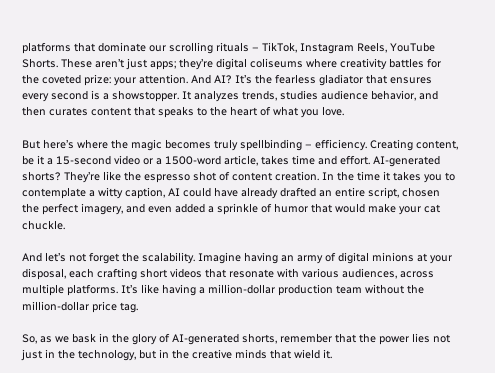platforms that dominate our scrolling rituals – TikTok, Instagram Reels, YouTube Shorts. These aren’t just apps; they’re digital coliseums where creativity battles for the coveted prize: your attention. And AI? It’s the fearless gladiator that ensures every second is a showstopper. It analyzes trends, studies audience behavior, and then curates content that speaks to the heart of what you love.

But here’s where the magic becomes truly spellbinding – efficiency. Creating content, be it a 15-second video or a 1500-word article, takes time and effort. AI-generated shorts? They’re like the espresso shot of content creation. In the time it takes you to contemplate a witty caption, AI could have already drafted an entire script, chosen the perfect imagery, and even added a sprinkle of humor that would make your cat chuckle.

And let’s not forget the scalability. Imagine having an army of digital minions at your disposal, each crafting short videos that resonate with various audiences, across multiple platforms. It’s like having a million-dollar production team without the million-dollar price tag.

So, as we bask in the glory of AI-generated shorts, remember that the power lies not just in the technology, but in the creative minds that wield it.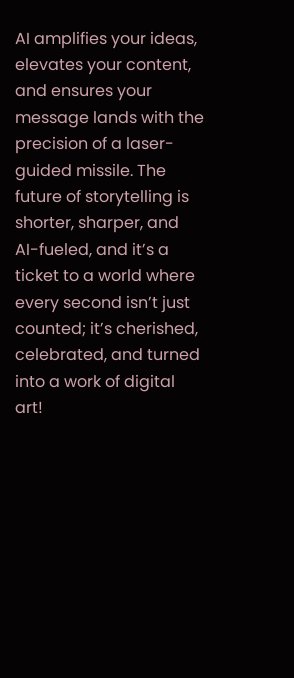AI amplifies your ideas, elevates your content, and ensures your message lands with the precision of a laser-guided missile. The future of storytelling is shorter, sharper, and AI-fueled, and it’s a ticket to a world where every second isn’t just counted; it’s cherished, celebrated, and turned into a work of digital art!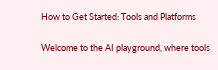How to Get Started: Tools and Platforms

Welcome to the AI playground, where tools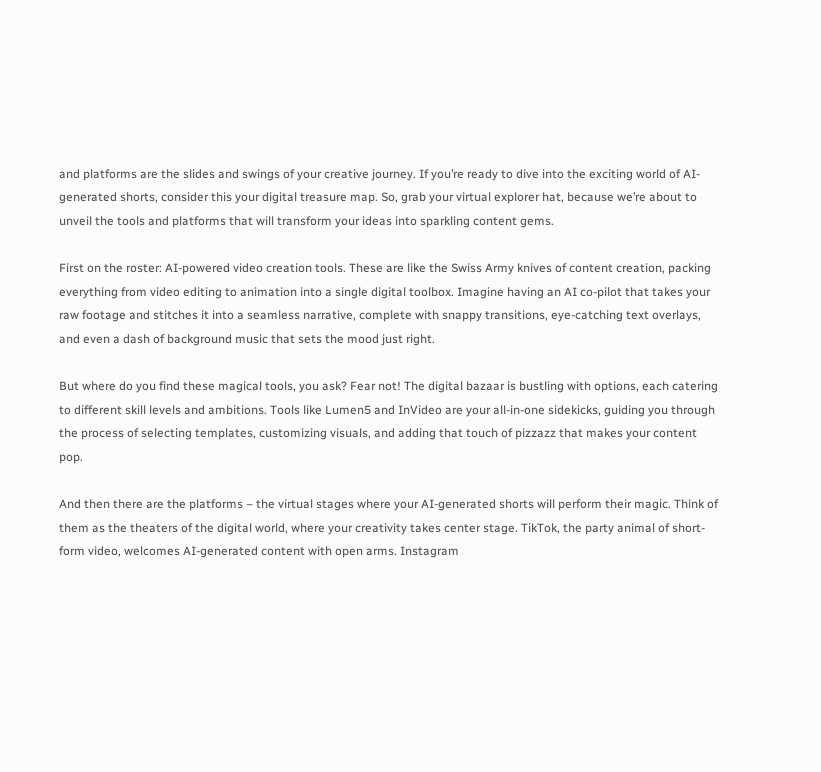and platforms are the slides and swings of your creative journey. If you’re ready to dive into the exciting world of AI-generated shorts, consider this your digital treasure map. So, grab your virtual explorer hat, because we’re about to unveil the tools and platforms that will transform your ideas into sparkling content gems.

First on the roster: AI-powered video creation tools. These are like the Swiss Army knives of content creation, packing everything from video editing to animation into a single digital toolbox. Imagine having an AI co-pilot that takes your raw footage and stitches it into a seamless narrative, complete with snappy transitions, eye-catching text overlays, and even a dash of background music that sets the mood just right.

But where do you find these magical tools, you ask? Fear not! The digital bazaar is bustling with options, each catering to different skill levels and ambitions. Tools like Lumen5 and InVideo are your all-in-one sidekicks, guiding you through the process of selecting templates, customizing visuals, and adding that touch of pizzazz that makes your content pop.

And then there are the platforms – the virtual stages where your AI-generated shorts will perform their magic. Think of them as the theaters of the digital world, where your creativity takes center stage. TikTok, the party animal of short-form video, welcomes AI-generated content with open arms. Instagram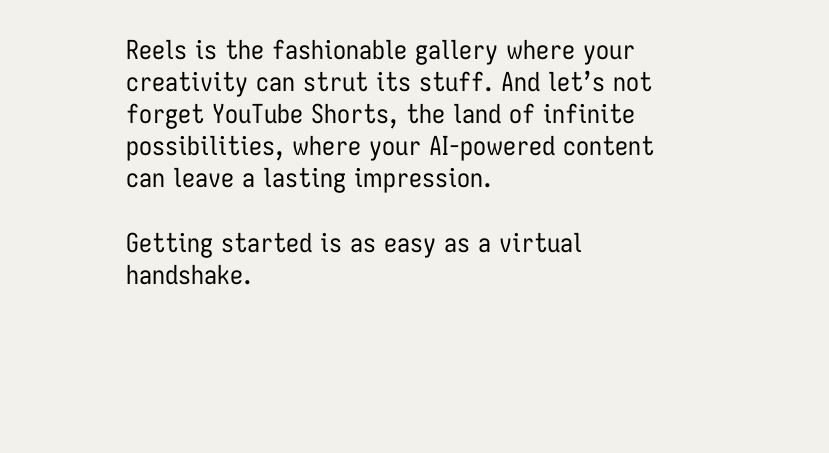Reels is the fashionable gallery where your creativity can strut its stuff. And let’s not forget YouTube Shorts, the land of infinite possibilities, where your AI-powered content can leave a lasting impression.

Getting started is as easy as a virtual handshake.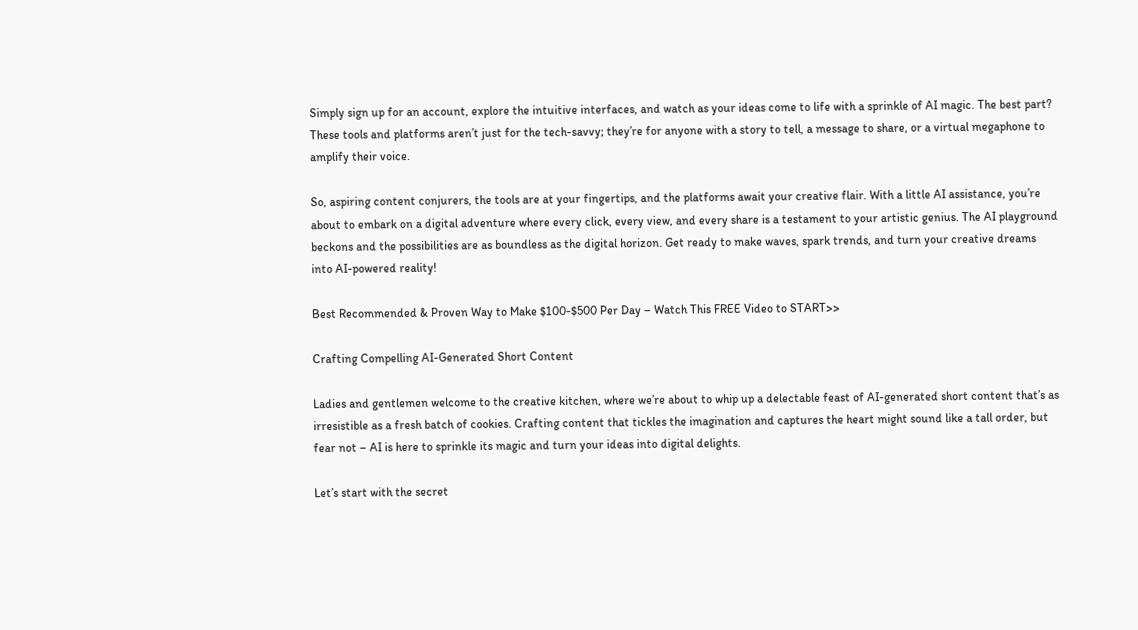Simply sign up for an account, explore the intuitive interfaces, and watch as your ideas come to life with a sprinkle of AI magic. The best part? These tools and platforms aren’t just for the tech-savvy; they’re for anyone with a story to tell, a message to share, or a virtual megaphone to amplify their voice.

So, aspiring content conjurers, the tools are at your fingertips, and the platforms await your creative flair. With a little AI assistance, you’re about to embark on a digital adventure where every click, every view, and every share is a testament to your artistic genius. The AI playground beckons and the possibilities are as boundless as the digital horizon. Get ready to make waves, spark trends, and turn your creative dreams into AI-powered reality!

Best Recommended & Proven Way to Make $100-$500 Per Day – Watch This FREE Video to START>>

Crafting Compelling AI-Generated Short Content

Ladies and gentlemen welcome to the creative kitchen, where we’re about to whip up a delectable feast of AI-generated short content that’s as irresistible as a fresh batch of cookies. Crafting content that tickles the imagination and captures the heart might sound like a tall order, but fear not – AI is here to sprinkle its magic and turn your ideas into digital delights.

Let’s start with the secret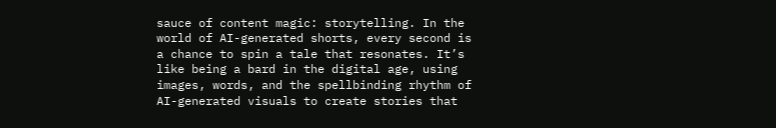sauce of content magic: storytelling. In the world of AI-generated shorts, every second is a chance to spin a tale that resonates. It’s like being a bard in the digital age, using images, words, and the spellbinding rhythm of AI-generated visuals to create stories that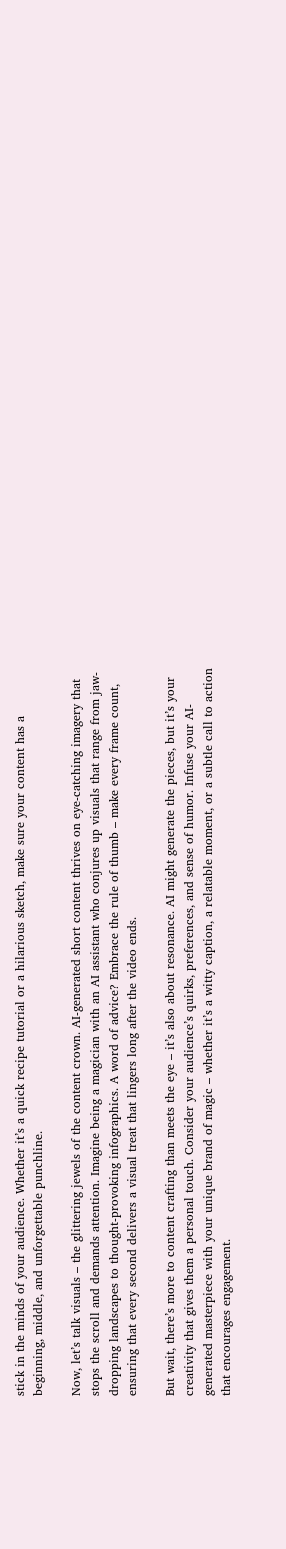stick in the minds of your audience. Whether it’s a quick recipe tutorial or a hilarious sketch, make sure your content has a beginning, middle, and unforgettable punchline.

Now, let’s talk visuals – the glittering jewels of the content crown. AI-generated short content thrives on eye-catching imagery that stops the scroll and demands attention. Imagine being a magician with an AI assistant who conjures up visuals that range from jaw-dropping landscapes to thought-provoking infographics. A word of advice? Embrace the rule of thumb – make every frame count, ensuring that every second delivers a visual treat that lingers long after the video ends.

But wait, there’s more to content crafting than meets the eye – it’s also about resonance. AI might generate the pieces, but it’s your creativity that gives them a personal touch. Consider your audience’s quirks, preferences, and sense of humor. Infuse your AI-generated masterpiece with your unique brand of magic – whether it’s a witty caption, a relatable moment, or a subtle call to action that encourages engagement.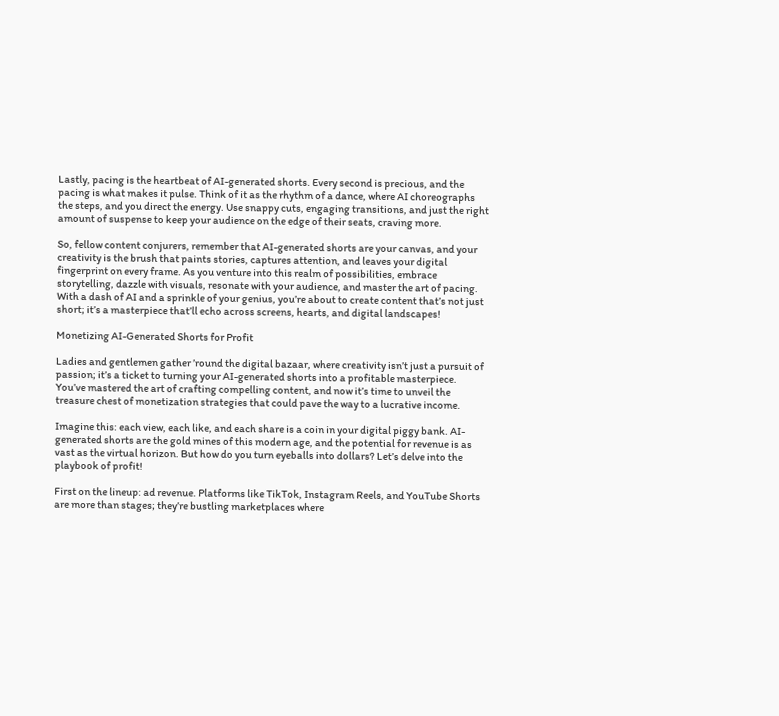Lastly, pacing is the heartbeat of AI-generated shorts. Every second is precious, and the pacing is what makes it pulse. Think of it as the rhythm of a dance, where AI choreographs the steps, and you direct the energy. Use snappy cuts, engaging transitions, and just the right amount of suspense to keep your audience on the edge of their seats, craving more.

So, fellow content conjurers, remember that AI-generated shorts are your canvas, and your creativity is the brush that paints stories, captures attention, and leaves your digital fingerprint on every frame. As you venture into this realm of possibilities, embrace storytelling, dazzle with visuals, resonate with your audience, and master the art of pacing. With a dash of AI and a sprinkle of your genius, you’re about to create content that’s not just short; it’s a masterpiece that’ll echo across screens, hearts, and digital landscapes!

Monetizing AI-Generated Shorts for Profit

Ladies and gentlemen gather ’round the digital bazaar, where creativity isn’t just a pursuit of passion; it’s a ticket to turning your AI-generated shorts into a profitable masterpiece. You’ve mastered the art of crafting compelling content, and now it’s time to unveil the treasure chest of monetization strategies that could pave the way to a lucrative income.

Imagine this: each view, each like, and each share is a coin in your digital piggy bank. AI-generated shorts are the gold mines of this modern age, and the potential for revenue is as vast as the virtual horizon. But how do you turn eyeballs into dollars? Let’s delve into the playbook of profit!

First on the lineup: ad revenue. Platforms like TikTok, Instagram Reels, and YouTube Shorts are more than stages; they’re bustling marketplaces where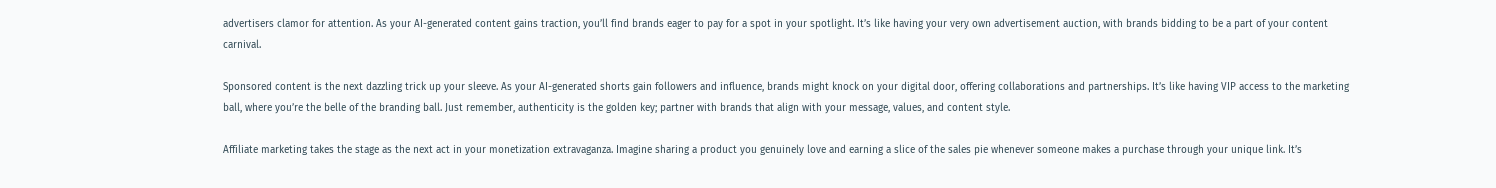advertisers clamor for attention. As your AI-generated content gains traction, you’ll find brands eager to pay for a spot in your spotlight. It’s like having your very own advertisement auction, with brands bidding to be a part of your content carnival.

Sponsored content is the next dazzling trick up your sleeve. As your AI-generated shorts gain followers and influence, brands might knock on your digital door, offering collaborations and partnerships. It’s like having VIP access to the marketing ball, where you’re the belle of the branding ball. Just remember, authenticity is the golden key; partner with brands that align with your message, values, and content style.

Affiliate marketing takes the stage as the next act in your monetization extravaganza. Imagine sharing a product you genuinely love and earning a slice of the sales pie whenever someone makes a purchase through your unique link. It’s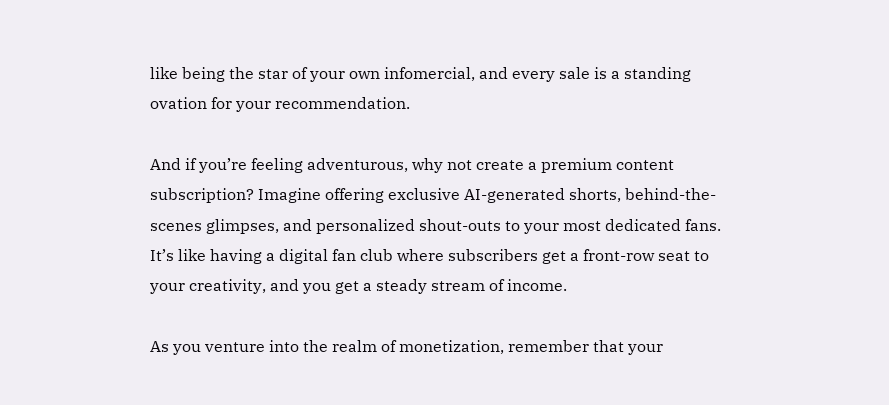like being the star of your own infomercial, and every sale is a standing ovation for your recommendation.

And if you’re feeling adventurous, why not create a premium content subscription? Imagine offering exclusive AI-generated shorts, behind-the-scenes glimpses, and personalized shout-outs to your most dedicated fans. It’s like having a digital fan club where subscribers get a front-row seat to your creativity, and you get a steady stream of income.

As you venture into the realm of monetization, remember that your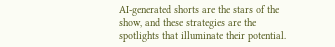AI-generated shorts are the stars of the show, and these strategies are the spotlights that illuminate their potential.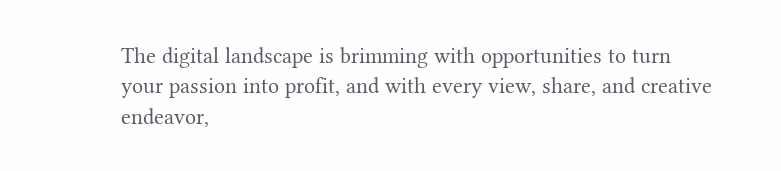The digital landscape is brimming with opportunities to turn your passion into profit, and with every view, share, and creative endeavor,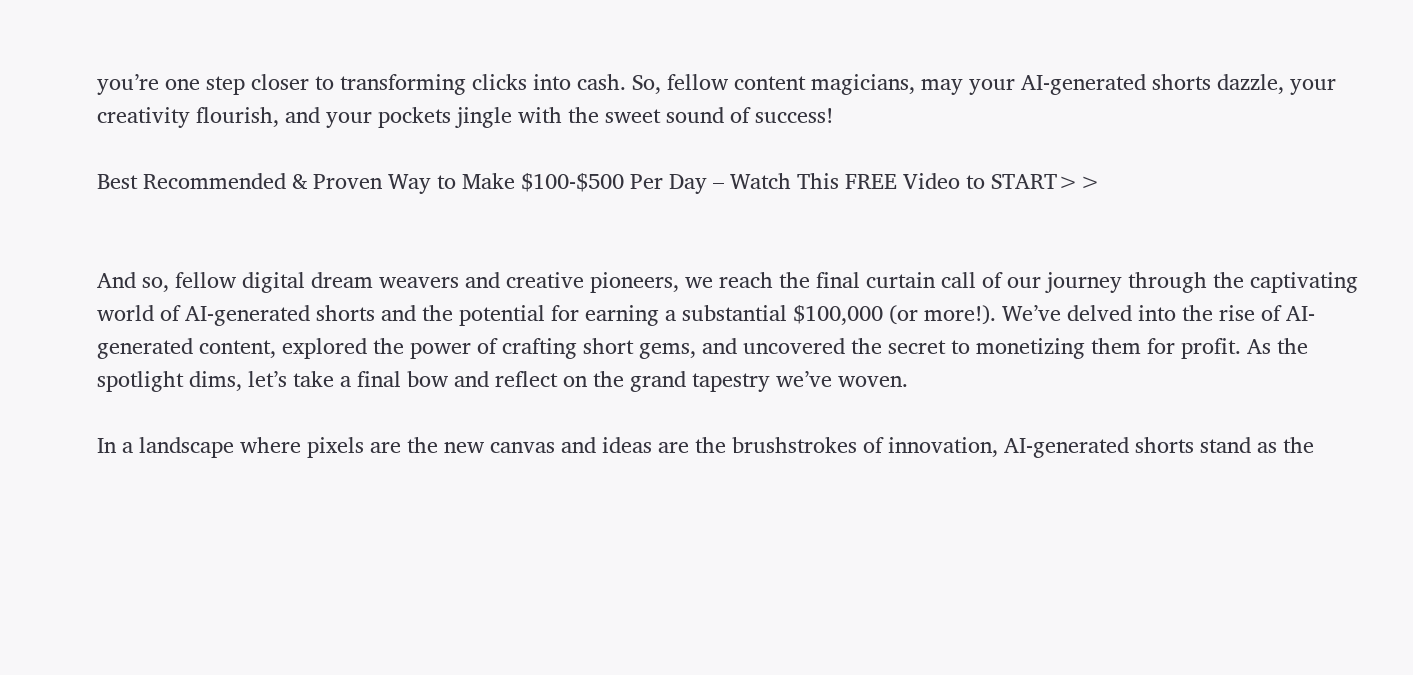you’re one step closer to transforming clicks into cash. So, fellow content magicians, may your AI-generated shorts dazzle, your creativity flourish, and your pockets jingle with the sweet sound of success!

Best Recommended & Proven Way to Make $100-$500 Per Day – Watch This FREE Video to START>>


And so, fellow digital dream weavers and creative pioneers, we reach the final curtain call of our journey through the captivating world of AI-generated shorts and the potential for earning a substantial $100,000 (or more!). We’ve delved into the rise of AI-generated content, explored the power of crafting short gems, and uncovered the secret to monetizing them for profit. As the spotlight dims, let’s take a final bow and reflect on the grand tapestry we’ve woven.

In a landscape where pixels are the new canvas and ideas are the brushstrokes of innovation, AI-generated shorts stand as the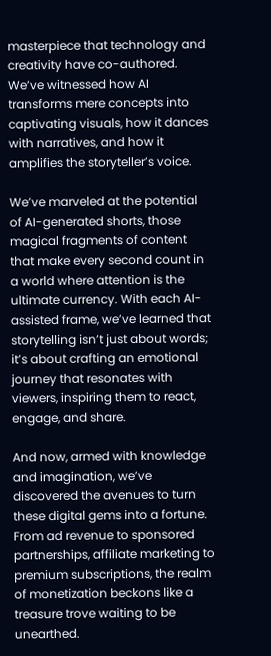masterpiece that technology and creativity have co-authored. We’ve witnessed how AI transforms mere concepts into captivating visuals, how it dances with narratives, and how it amplifies the storyteller’s voice.

We’ve marveled at the potential of AI-generated shorts, those magical fragments of content that make every second count in a world where attention is the ultimate currency. With each AI-assisted frame, we’ve learned that storytelling isn’t just about words; it’s about crafting an emotional journey that resonates with viewers, inspiring them to react, engage, and share.

And now, armed with knowledge and imagination, we’ve discovered the avenues to turn these digital gems into a fortune. From ad revenue to sponsored partnerships, affiliate marketing to premium subscriptions, the realm of monetization beckons like a treasure trove waiting to be unearthed.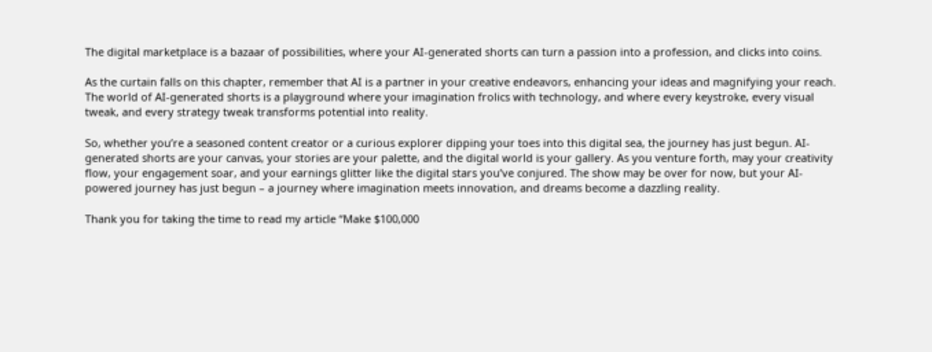The digital marketplace is a bazaar of possibilities, where your AI-generated shorts can turn a passion into a profession, and clicks into coins.

As the curtain falls on this chapter, remember that AI is a partner in your creative endeavors, enhancing your ideas and magnifying your reach. The world of AI-generated shorts is a playground where your imagination frolics with technology, and where every keystroke, every visual tweak, and every strategy tweak transforms potential into reality.

So, whether you’re a seasoned content creator or a curious explorer dipping your toes into this digital sea, the journey has just begun. AI-generated shorts are your canvas, your stories are your palette, and the digital world is your gallery. As you venture forth, may your creativity flow, your engagement soar, and your earnings glitter like the digital stars you’ve conjured. The show may be over for now, but your AI-powered journey has just begun – a journey where imagination meets innovation, and dreams become a dazzling reality.

Thank you for taking the time to read my article “Make $100,000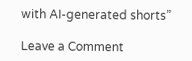with AI-generated shorts”

Leave a Comment